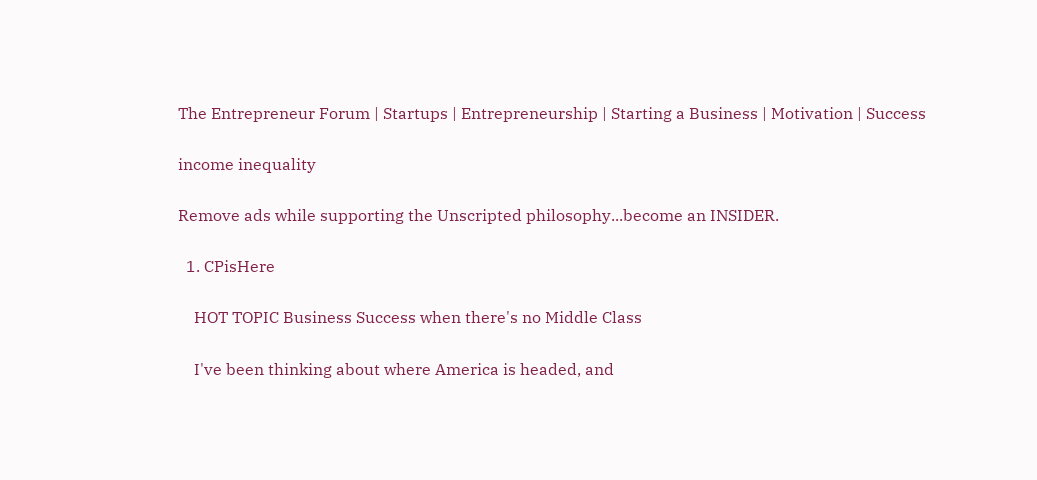The Entrepreneur Forum | Startups | Entrepreneurship | Starting a Business | Motivation | Success

income inequality

Remove ads while supporting the Unscripted philosophy...become an INSIDER.

  1. CPisHere

    HOT TOPIC Business Success when there's no Middle Class

    I've been thinking about where America is headed, and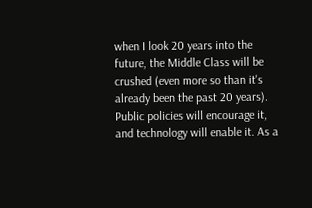when I look 20 years into the future, the Middle Class will be crushed (even more so than it's already been the past 20 years). Public policies will encourage it, and technology will enable it. As a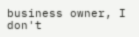business owner, I don't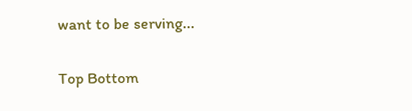want to be serving...

Top Bottom